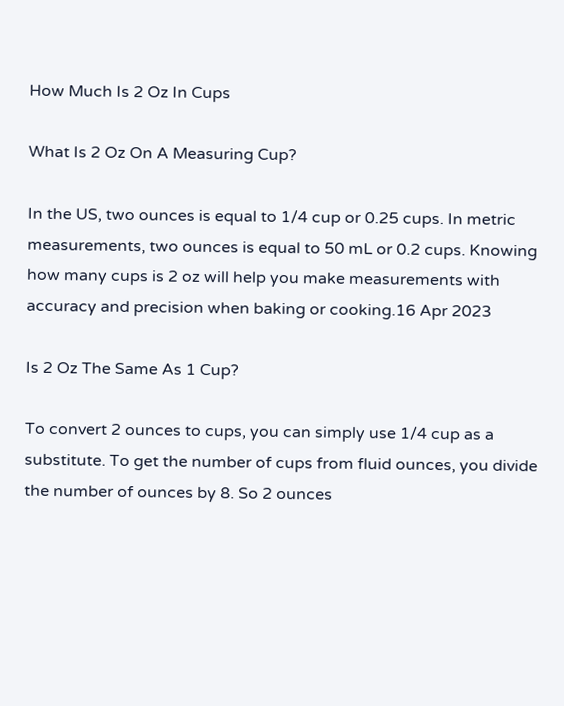How Much Is 2 Oz In Cups

What Is 2 Oz On A Measuring Cup?

In the US, two ounces is equal to 1/4 cup or 0.25 cups. In metric measurements, two ounces is equal to 50 mL or 0.2 cups. Knowing how many cups is 2 oz will help you make measurements with accuracy and precision when baking or cooking.16 Apr 2023

Is 2 Oz The Same As 1 Cup?

To convert 2 ounces to cups, you can simply use 1/4 cup as a substitute. To get the number of cups from fluid ounces, you divide the number of ounces by 8. So 2 ounces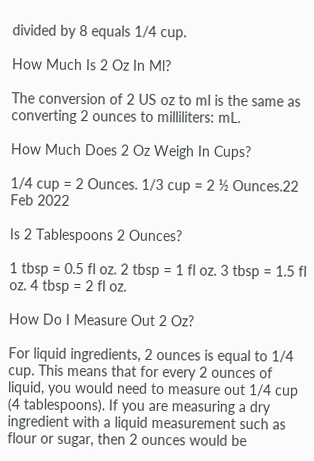divided by 8 equals 1/4 cup.

How Much Is 2 Oz In Ml?

The conversion of 2 US oz to ml is the same as converting 2 ounces to milliliters: mL.

How Much Does 2 Oz Weigh In Cups?

1/4 cup = 2 Ounces. 1/3 cup = 2 ½ Ounces.22 Feb 2022

Is 2 Tablespoons 2 Ounces?

1 tbsp = 0.5 fl oz. 2 tbsp = 1 fl oz. 3 tbsp = 1.5 fl oz. 4 tbsp = 2 fl oz.

How Do I Measure Out 2 Oz?

For liquid ingredients, 2 ounces is equal to 1/4 cup. This means that for every 2 ounces of liquid, you would need to measure out 1/4 cup (4 tablespoons). If you are measuring a dry ingredient with a liquid measurement such as flour or sugar, then 2 ounces would be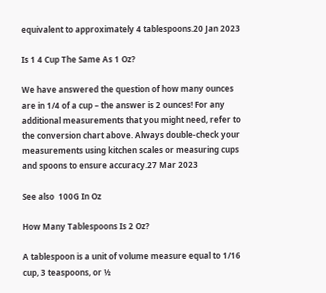equivalent to approximately 4 tablespoons.20 Jan 2023

Is 1 4 Cup The Same As 1 Oz?

We have answered the question of how many ounces are in 1/4 of a cup – the answer is 2 ounces! For any additional measurements that you might need, refer to the conversion chart above. Always double-check your measurements using kitchen scales or measuring cups and spoons to ensure accuracy.27 Mar 2023

See also  100G In Oz

How Many Tablespoons Is 2 Oz?

A tablespoon is a unit of volume measure equal to 1/16 cup, 3 teaspoons, or ½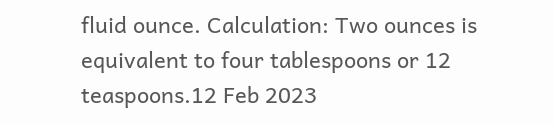fluid ounce. Calculation: Two ounces is equivalent to four tablespoons or 12 teaspoons.12 Feb 2023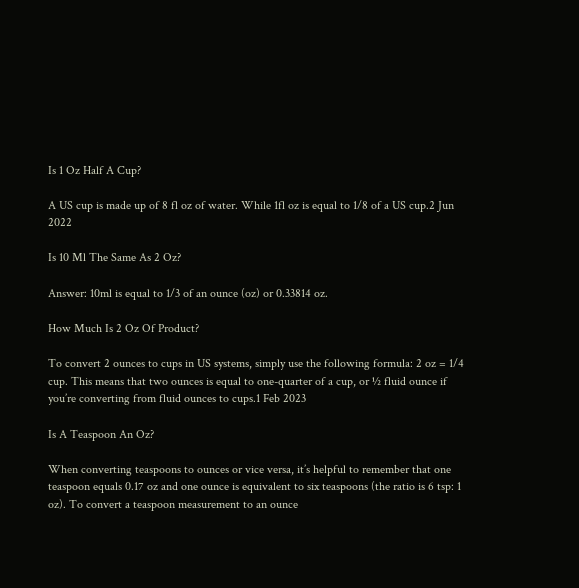Is 1 Oz Half A Cup?

A US cup is made up of 8 fl oz of water. While 1fl oz is equal to 1/8 of a US cup.2 Jun 2022

Is 10 Ml The Same As 2 Oz?

Answer: 10ml is equal to 1/3 of an ounce (oz) or 0.33814 oz.

How Much Is 2 Oz Of Product?

To convert 2 ounces to cups in US systems, simply use the following formula: 2 oz = 1/4 cup. This means that two ounces is equal to one-quarter of a cup, or ½ fluid ounce if you’re converting from fluid ounces to cups.1 Feb 2023

Is A Teaspoon An Oz?

When converting teaspoons to ounces or vice versa, it’s helpful to remember that one teaspoon equals 0.17 oz and one ounce is equivalent to six teaspoons (the ratio is 6 tsp: 1 oz). To convert a teaspoon measurement to an ounce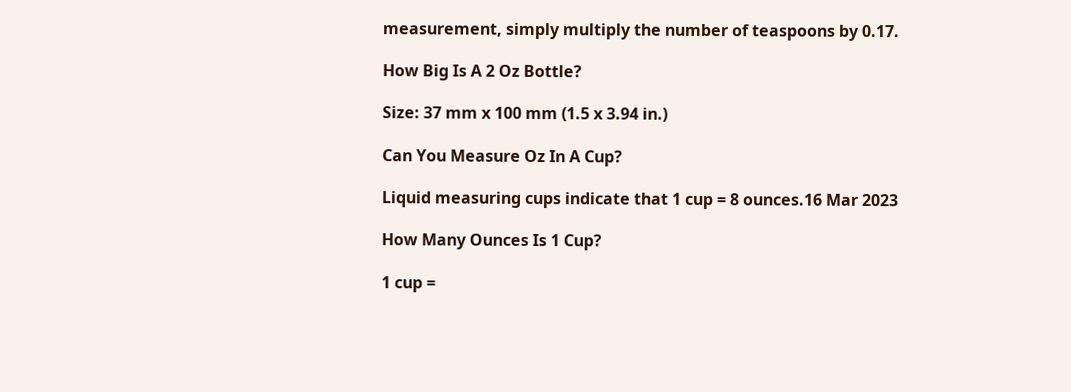measurement, simply multiply the number of teaspoons by 0.17.

How Big Is A 2 Oz Bottle?

Size: 37 mm x 100 mm (1.5 x 3.94 in.)

Can You Measure Oz In A Cup?

Liquid measuring cups indicate that 1 cup = 8 ounces.16 Mar 2023

How Many Ounces Is 1 Cup?

1 cup =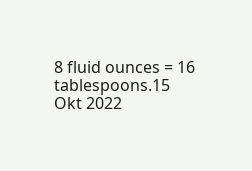8 fluid ounces = 16 tablespoons.15 Okt 2022